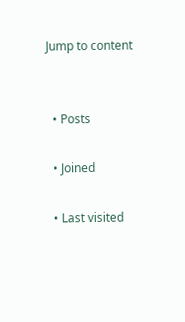Jump to content


  • Posts

  • Joined

  • Last visited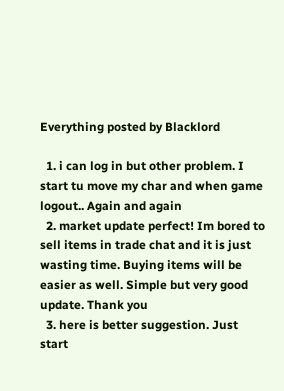Everything posted by Blacklord

  1. i can log in but other problem. I start tu move my char and when game logout.. Again and again
  2. market update perfect! Im bored to sell items in trade chat and it is just wasting time. Buying items will be easier as well. Simple but very good update. Thank you
  3. here is better suggestion. Just start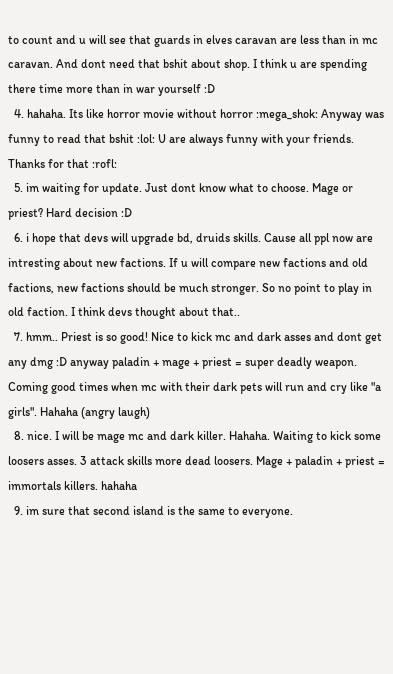to count and u will see that guards in elves caravan are less than in mc caravan. And dont need that bshit about shop. I think u are spending there time more than in war yourself :D
  4. hahaha. Its like horror movie without horror :mega_shok: Anyway was funny to read that bshit :lol: U are always funny with your friends. Thanks for that :rofl:
  5. im waiting for update. Just dont know what to choose. Mage or priest? Hard decision :D
  6. i hope that devs will upgrade bd, druids skills. Cause all ppl now are intresting about new factions. If u will compare new factions and old factions, new factions should be much stronger. So no point to play in old faction. I think devs thought about that..
  7. hmm.. Priest is so good! Nice to kick mc and dark asses and dont get any dmg :D anyway paladin + mage + priest = super deadly weapon. Coming good times when mc with their dark pets will run and cry like "a girls". Hahaha (angry laugh)
  8. nice. I will be mage mc and dark killer. Hahaha. Waiting to kick some loosers asses. 3 attack skills more dead loosers. Mage + paladin + priest = immortals killers. hahaha
  9. im sure that second island is the same to everyone.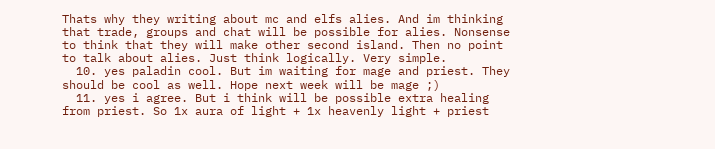Thats why they writing about mc and elfs alies. And im thinking that trade, groups and chat will be possible for alies. Nonsense to think that they will make other second island. Then no point to talk about alies. Just think logically. Very simple.
  10. yes paladin cool. But im waiting for mage and priest. They should be cool as well. Hope next week will be mage ;)
  11. yes i agree. But i think will be possible extra healing from priest. So 1x aura of light + 1x heavenly light + priest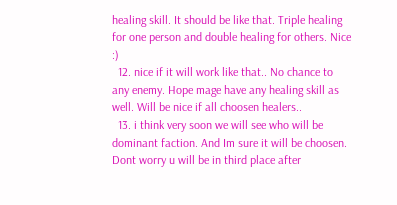healing skill. It should be like that. Triple healing for one person and double healing for others. Nice :)
  12. nice if it will work like that.. No chance to any enemy. Hope mage have any healing skill as well. Will be nice if all choosen healers..
  13. i think very soon we will see who will be dominant faction. And Im sure it will be choosen. Dont worry u will be in third place after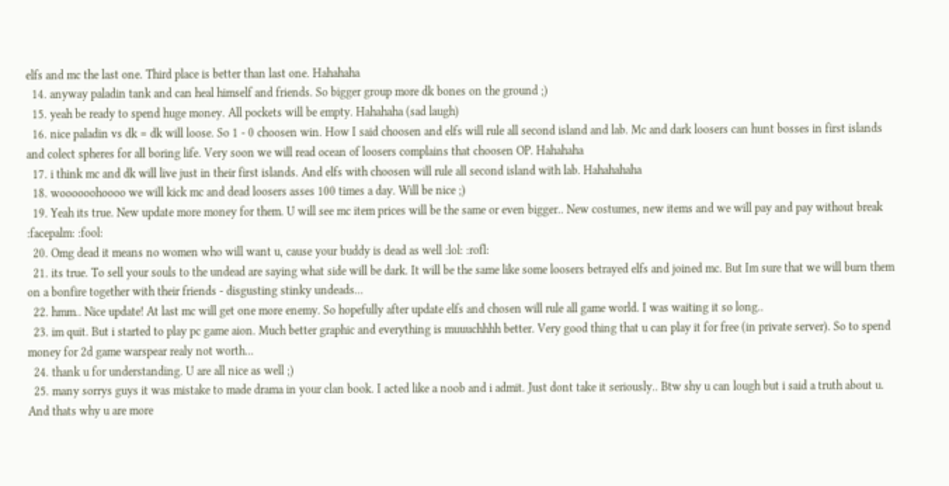elfs and mc the last one. Third place is better than last one. Hahahaha
  14. anyway paladin tank and can heal himself and friends. So bigger group more dk bones on the ground ;)
  15. yeah be ready to spend huge money. All pockets will be empty. Hahahaha (sad laugh)
  16. nice paladin vs dk = dk will loose. So 1 - 0 choosen win. How I said choosen and elfs will rule all second island and lab. Mc and dark loosers can hunt bosses in first islands and colect spheres for all boring life. Very soon we will read ocean of loosers complains that choosen OP. Hahahaha
  17. i think mc and dk will live just in their first islands. And elfs with choosen will rule all second island with lab. Hahahahaha
  18. woooooohoooo we will kick mc and dead loosers asses 100 times a day. Will be nice ;)
  19. Yeah its true. New update more money for them. U will see mc item prices will be the same or even bigger.. New costumes, new items and we will pay and pay without break :facepalm: :fool:
  20. Omg dead it means no women who will want u, cause your buddy is dead as well :lol: :rofl:
  21. its true. To sell your souls to the undead are saying what side will be dark. It will be the same like some loosers betrayed elfs and joined mc. But Im sure that we will burn them on a bonfire together with their friends - disgusting stinky undeads...
  22. hmm.. Nice update! At last mc will get one more enemy. So hopefully after update elfs and chosen will rule all game world. I was waiting it so long..
  23. im quit. But i started to play pc game aion. Much better graphic and everything is muuuchhhh better. Very good thing that u can play it for free (in private server). So to spend money for 2d game warspear realy not worth...
  24. thank u for understanding. U are all nice as well ;)
  25. many sorrys guys it was mistake to made drama in your clan book. I acted like a noob and i admit. Just dont take it seriously.. Btw shy u can lough but i said a truth about u. And thats why u are more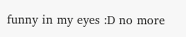funny in my eyes :D no more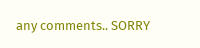any comments.. SORRY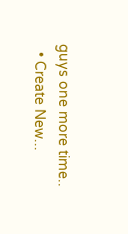guys one more time..
  • Create New...